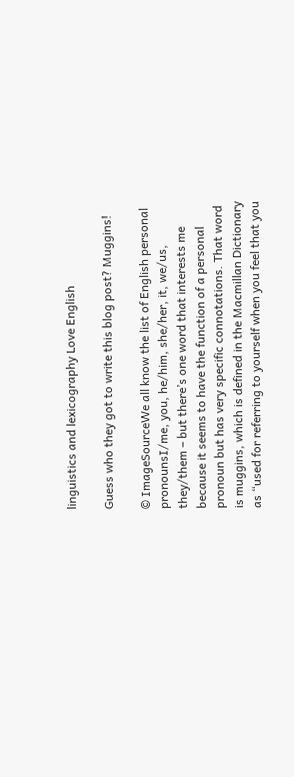linguistics and lexicography Love English

Guess who they got to write this blog post? Muggins!

© ImageSourceWe all know the list of English personal pronounsI/me, you, he/him, she/her, it, we/us, they/them – but there’s one word that interests me because it seems to have the function of a personal pronoun but has very specific connotations. That word is muggins, which is defined in the Macmillan Dictionary as “used for referring to yourself when you feel that you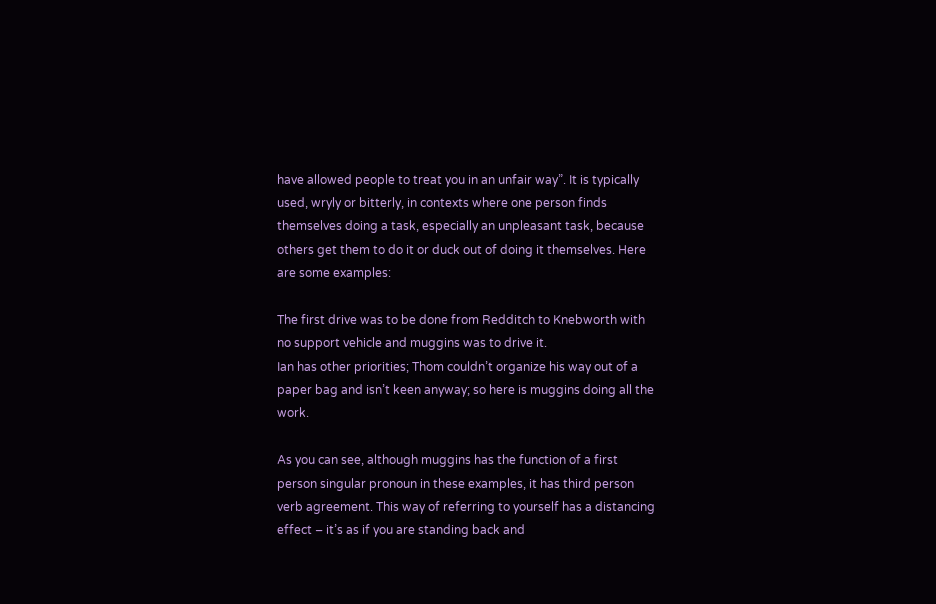have allowed people to treat you in an unfair way”. It is typically used, wryly or bitterly, in contexts where one person finds themselves doing a task, especially an unpleasant task, because others get them to do it or duck out of doing it themselves. Here are some examples:

The first drive was to be done from Redditch to Knebworth with no support vehicle and muggins was to drive it.
Ian has other priorities; Thom couldn’t organize his way out of a paper bag and isn’t keen anyway; so here is muggins doing all the work.

As you can see, although muggins has the function of a first person singular pronoun in these examples, it has third person verb agreement. This way of referring to yourself has a distancing effect – it’s as if you are standing back and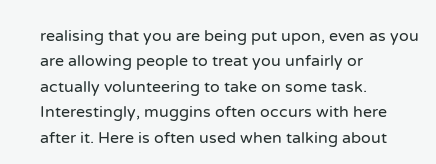realising that you are being put upon, even as you are allowing people to treat you unfairly or actually volunteering to take on some task. Interestingly, muggins often occurs with here after it. Here is often used when talking about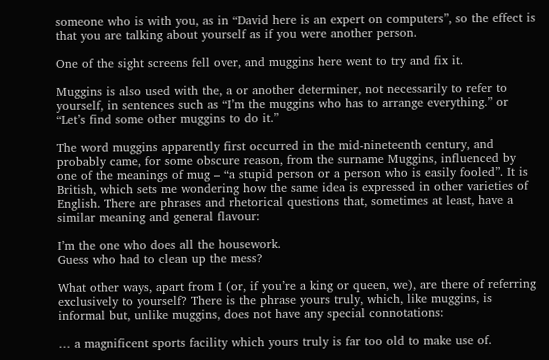someone who is with you, as in “David here is an expert on computers”, so the effect is that you are talking about yourself as if you were another person.

One of the sight screens fell over, and muggins here went to try and fix it.

Muggins is also used with the, a or another determiner, not necessarily to refer to yourself, in sentences such as “I’m the muggins who has to arrange everything.” or “Let’s find some other muggins to do it.”

The word muggins apparently first occurred in the mid-nineteenth century, and probably came, for some obscure reason, from the surname Muggins, influenced by one of the meanings of mug – “a stupid person or a person who is easily fooled”. It is British, which sets me wondering how the same idea is expressed in other varieties of English. There are phrases and rhetorical questions that, sometimes at least, have a similar meaning and general flavour:

I’m the one who does all the housework.
Guess who had to clean up the mess?

What other ways, apart from I (or, if you’re a king or queen, we), are there of referring exclusively to yourself? There is the phrase yours truly, which, like muggins, is informal but, unlike muggins, does not have any special connotations:

… a magnificent sports facility which yours truly is far too old to make use of.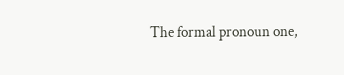The formal pronoun one,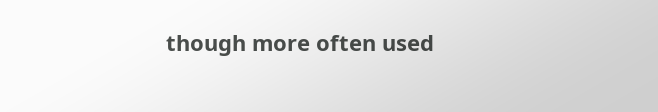though more often used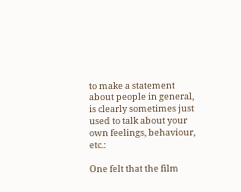to make a statement about people in general, is clearly sometimes just used to talk about your own feelings, behaviour, etc.:

One felt that the film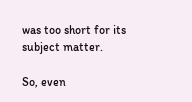was too short for its subject matter.

So, even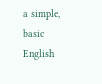a simple, basic English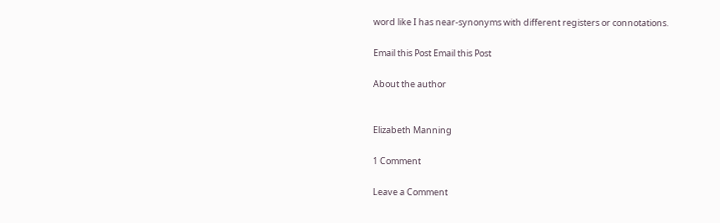word like I has near-synonyms with different registers or connotations.

Email this Post Email this Post

About the author


Elizabeth Manning

1 Comment

Leave a Comment